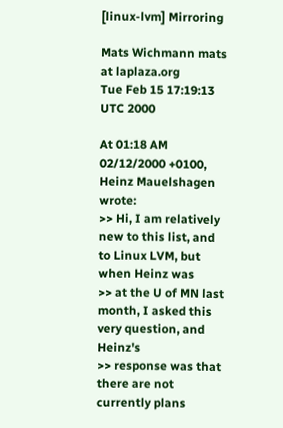[linux-lvm] Mirroring

Mats Wichmann mats at laplaza.org
Tue Feb 15 17:19:13 UTC 2000

At 01:18 AM 02/12/2000 +0100, Heinz Mauelshagen wrote:
>> Hi, I am relatively new to this list, and to Linux LVM, but when Heinz was
>> at the U of MN last month, I asked this very question, and Heinz's
>> response was that there are not currently plans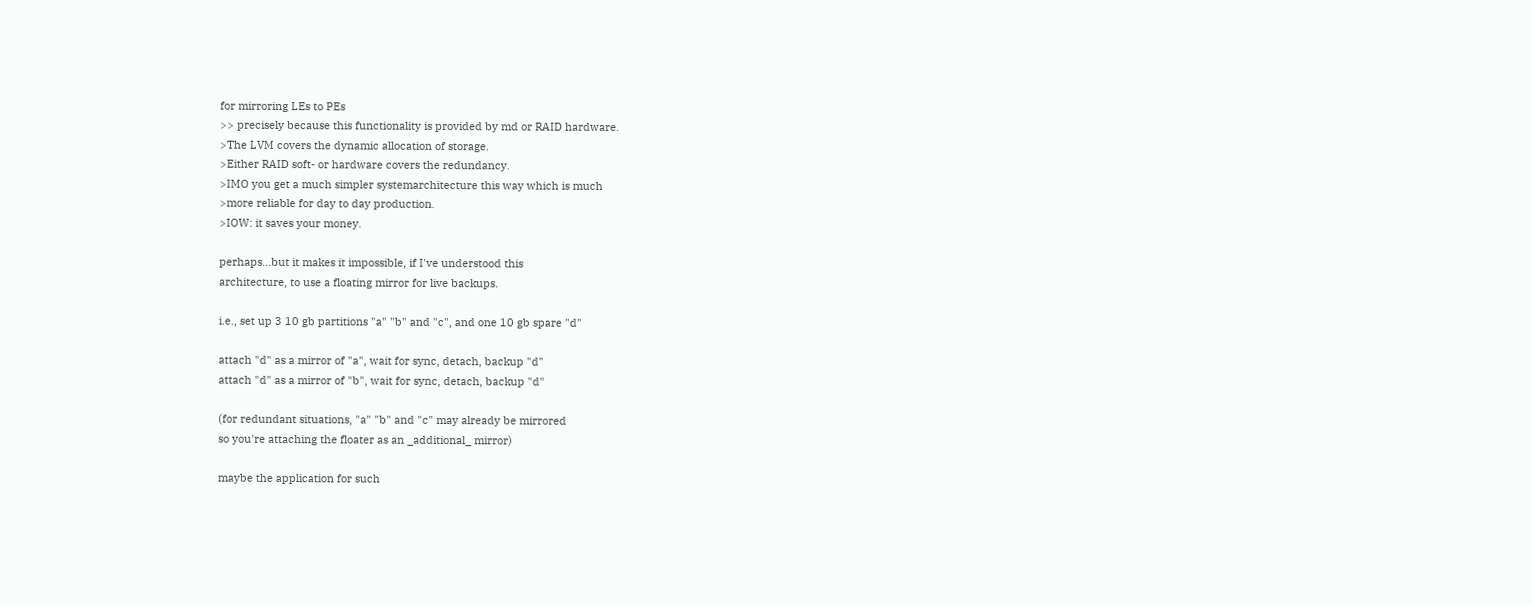for mirroring LEs to PEs
>> precisely because this functionality is provided by md or RAID hardware.
>The LVM covers the dynamic allocation of storage.
>Either RAID soft- or hardware covers the redundancy.
>IMO you get a much simpler systemarchitecture this way which is much
>more reliable for day to day production.
>IOW: it saves your money.

perhaps...but it makes it impossible, if I've understood this
architecture, to use a floating mirror for live backups.

i.e., set up 3 10 gb partitions "a" "b" and "c", and one 10 gb spare "d"

attach "d" as a mirror of "a", wait for sync, detach, backup "d"
attach "d" as a mirror of "b", wait for sync, detach, backup "d"

(for redundant situations, "a" "b" and "c" may already be mirrored
so you're attaching the floater as an _additional_ mirror)

maybe the application for such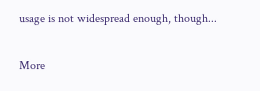usage is not widespread enough, though...

More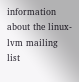information about the linux-lvm mailing list